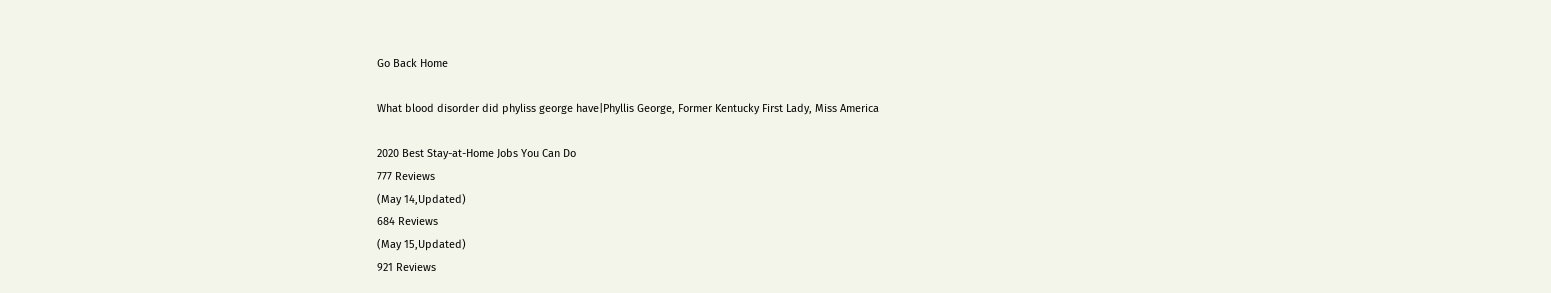Go Back Home

What blood disorder did phyliss george have|Phyllis George, Former Kentucky First Lady, Miss America

2020 Best Stay-at-Home Jobs You Can Do
777 Reviews
(May 14,Updated)
684 Reviews
(May 15,Updated)
921 Reviews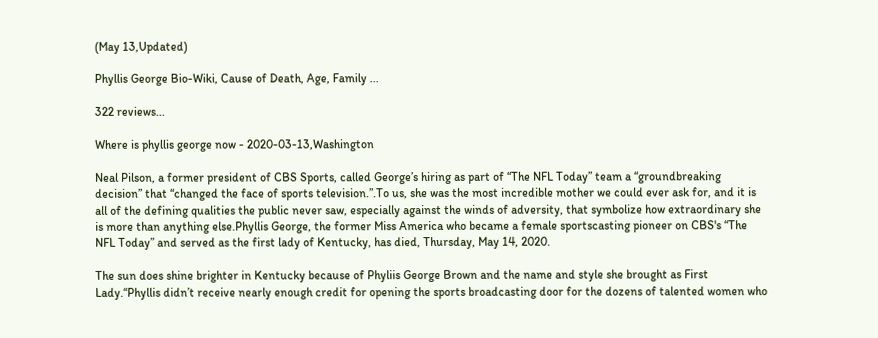(May 13,Updated)

Phyllis George Bio-Wiki, Cause of Death, Age, Family ...

322 reviews...

Where is phyllis george now - 2020-03-13,Washington

Neal Pilson, a former president of CBS Sports, called George’s hiring as part of “The NFL Today” team a “groundbreaking decision” that “changed the face of sports television.”.To us, she was the most incredible mother we could ever ask for, and it is all of the defining qualities the public never saw, especially against the winds of adversity, that symbolize how extraordinary she is more than anything else.Phyllis George, the former Miss America who became a female sportscasting pioneer on CBS's “The NFL Today” and served as the first lady of Kentucky, has died, Thursday, May 14, 2020.

The sun does shine brighter in Kentucky because of Phyliis George Brown and the name and style she brought as First Lady.“Phyllis didn’t receive nearly enough credit for opening the sports broadcasting door for the dozens of talented women who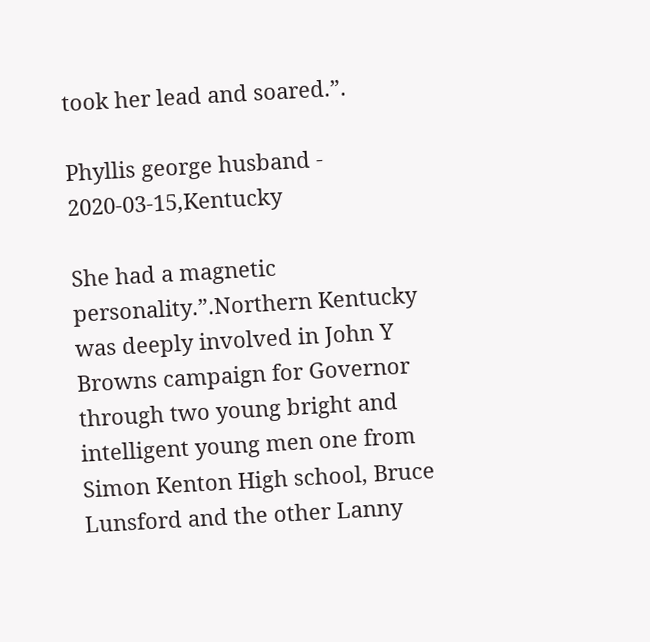took her lead and soared.”.

Phyllis george husband - 2020-03-15,Kentucky

She had a magnetic personality.”.Northern Kentucky was deeply involved in John Y Browns campaign for Governor through two young bright and intelligent young men one from Simon Kenton High school, Bruce Lunsford and the other Lanny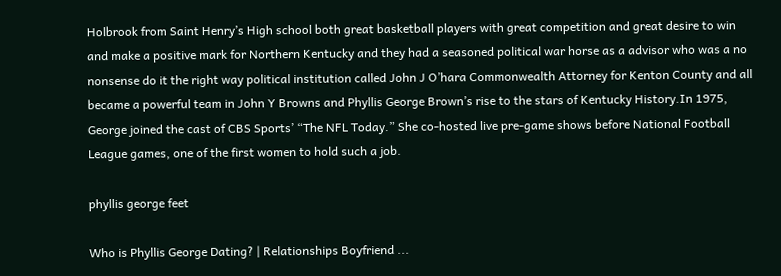Holbrook from Saint Henry’s High school both great basketball players with great competition and great desire to win and make a positive mark for Northern Kentucky and they had a seasoned political war horse as a advisor who was a no nonsense do it the right way political institution called John J O’hara Commonwealth Attorney for Kenton County and all became a powerful team in John Y Browns and Phyllis George Brown’s rise to the stars of Kentucky History.In 1975, George joined the cast of CBS Sports’ “The NFL Today.” She co-hosted live pre-game shows before National Football League games, one of the first women to hold such a job.

phyllis george feet

Who is Phyllis George Dating? | Relationships Boyfriend ...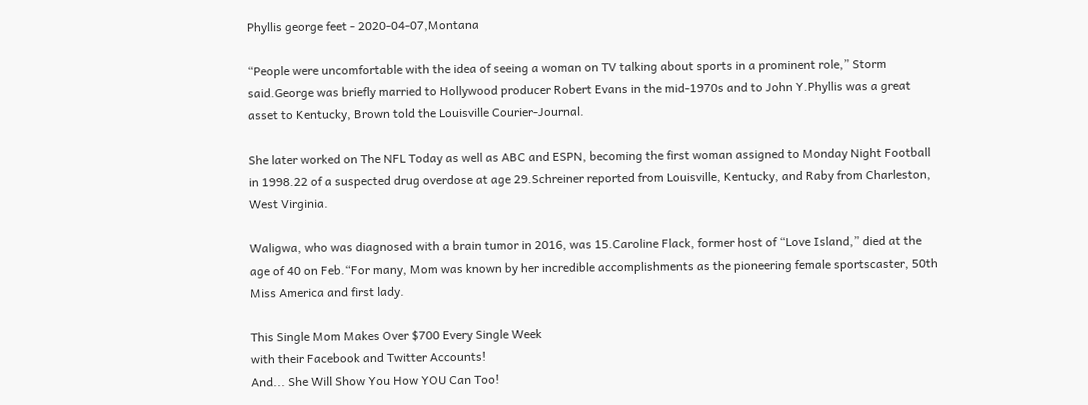Phyllis george feet - 2020-04-07,Montana

“People were uncomfortable with the idea of seeing a woman on TV talking about sports in a prominent role,” Storm said.George was briefly married to Hollywood producer Robert Evans in the mid-1970s and to John Y.Phyllis was a great asset to Kentucky, Brown told the Louisville Courier-Journal.

She later worked on The NFL Today as well as ABC and ESPN, becoming the first woman assigned to Monday Night Football in 1998.22 of a suspected drug overdose at age 29.Schreiner reported from Louisville, Kentucky, and Raby from Charleston, West Virginia.

Waligwa, who was diagnosed with a brain tumor in 2016, was 15.Caroline Flack, former host of “Love Island,” died at the age of 40 on Feb.“For many, Mom was known by her incredible accomplishments as the pioneering female sportscaster, 50th Miss America and first lady.

This Single Mom Makes Over $700 Every Single Week
with their Facebook and Twitter Accounts!
And... She Will Show You How YOU Can Too!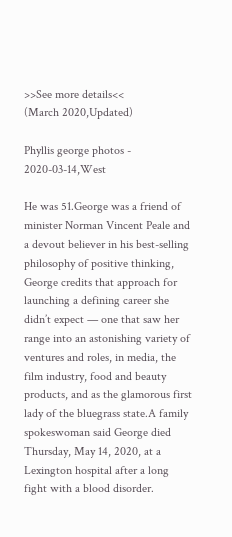>>See more details<<
(March 2020,Updated)

Phyllis george photos - 2020-03-14,West

He was 51.George was a friend of minister Norman Vincent Peale and a devout believer in his best-selling philosophy of positive thinking, George credits that approach for launching a defining career she didn’t expect — one that saw her range into an astonishing variety of ventures and roles, in media, the film industry, food and beauty products, and as the glamorous first lady of the bluegrass state.A family spokeswoman said George died Thursday, May 14, 2020, at a Lexington hospital after a long fight with a blood disorder.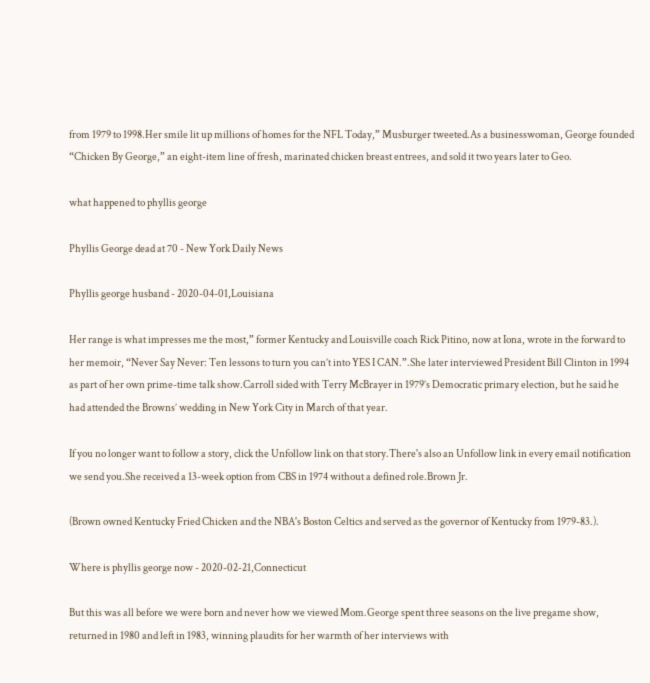from 1979 to 1998.Her smile lit up millions of homes for the NFL Today,” Musburger tweeted.As a businesswoman, George founded “Chicken By George,” an eight-item line of fresh, marinated chicken breast entrees, and sold it two years later to Geo.

what happened to phyllis george

Phyllis George dead at 70 - New York Daily News

Phyllis george husband - 2020-04-01,Louisiana

Her range is what impresses me the most,” former Kentucky and Louisville coach Rick Pitino, now at Iona, wrote in the forward to her memoir, “Never Say Never: Ten lessons to turn you can’t into YES I CAN.”.She later interviewed President Bill Clinton in 1994 as part of her own prime-time talk show.Carroll sided with Terry McBrayer in 1979’s Democratic primary election, but he said he had attended the Browns’ wedding in New York City in March of that year.

If you no longer want to follow a story, click the Unfollow link on that story.There's also an Unfollow link in every email notification we send you.She received a 13-week option from CBS in 1974 without a defined role.Brown Jr.

(Brown owned Kentucky Fried Chicken and the NBA's Boston Celtics and served as the governor of Kentucky from 1979-83.).

Where is phyllis george now - 2020-02-21,Connecticut

But this was all before we were born and never how we viewed Mom.George spent three seasons on the live pregame show, returned in 1980 and left in 1983, winning plaudits for her warmth of her interviews with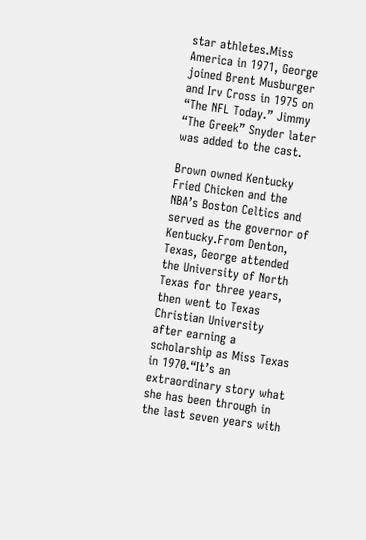star athletes.Miss America in 1971, George joined Brent Musburger and Irv Cross in 1975 on “The NFL Today.” Jimmy “The Greek” Snyder later was added to the cast.

Brown owned Kentucky Fried Chicken and the NBA’s Boston Celtics and served as the governor of Kentucky.From Denton, Texas, George attended the University of North Texas for three years, then went to Texas Christian University after earning a scholarship as Miss Texas in 1970.“It’s an extraordinary story what she has been through in the last seven years with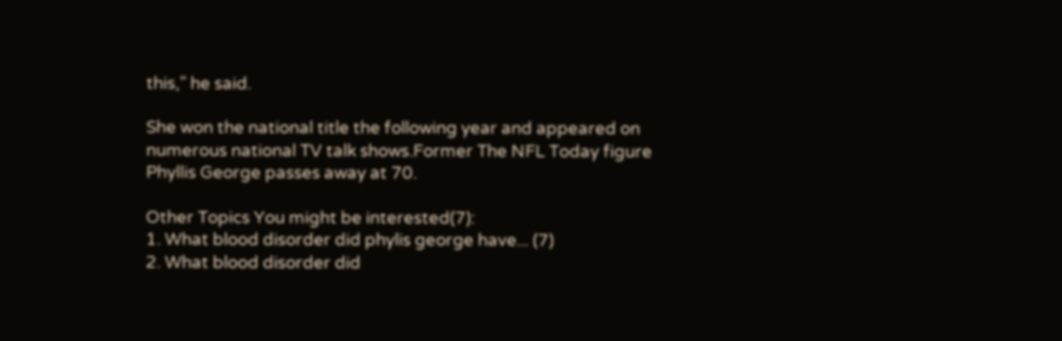this,” he said.

She won the national title the following year and appeared on numerous national TV talk shows.Former The NFL Today figure Phyllis George passes away at 70.

Other Topics You might be interested(7):
1. What blood disorder did phylis george have... (7)
2. What blood disorder did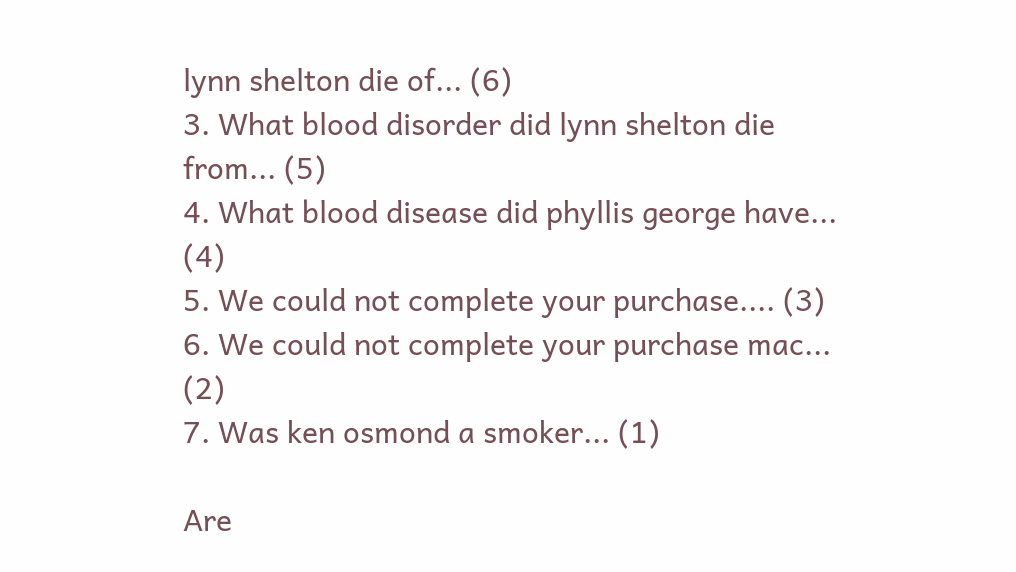lynn shelton die of... (6)
3. What blood disorder did lynn shelton die from... (5)
4. What blood disease did phyllis george have... (4)
5. We could not complete your purchase.... (3)
6. We could not complete your purchase mac... (2)
7. Was ken osmond a smoker... (1)

Are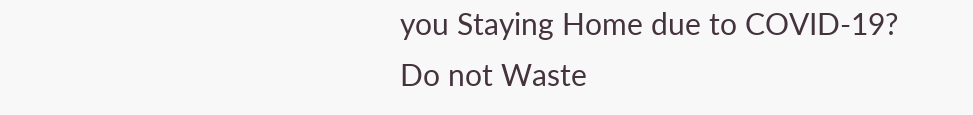you Staying Home due to COVID-19?
Do not Waste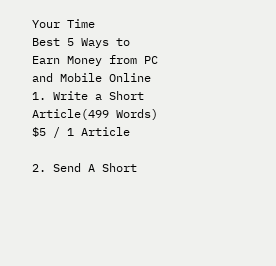Your Time
Best 5 Ways to Earn Money from PC and Mobile Online
1. Write a Short Article(499 Words)
$5 / 1 Article

2. Send A Short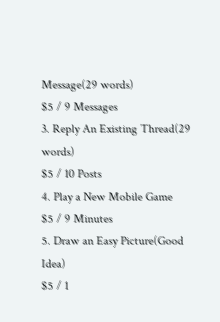Message(29 words)
$5 / 9 Messages
3. Reply An Existing Thread(29 words)
$5 / 10 Posts
4. Play a New Mobile Game
$5 / 9 Minutes
5. Draw an Easy Picture(Good Idea)
$5 / 1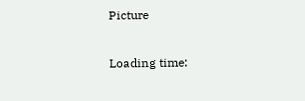Picture

Loading time: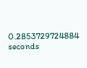0.2853729724884 seconds